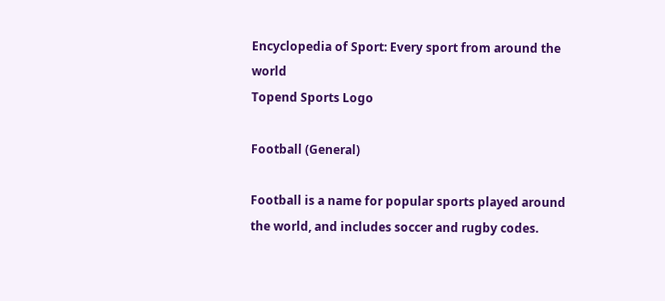Encyclopedia of Sport: Every sport from around the world
Topend Sports Logo

Football (General)

Football is a name for popular sports played around the world, and includes soccer and rugby codes.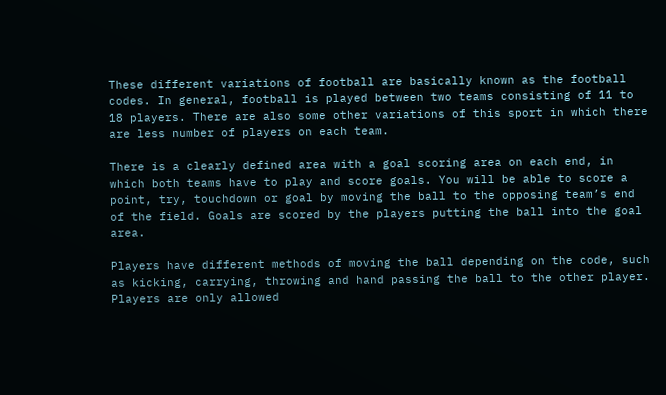These different variations of football are basically known as the football codes. In general, football is played between two teams consisting of 11 to 18 players. There are also some other variations of this sport in which there are less number of players on each team.

There is a clearly defined area with a goal scoring area on each end, in which both teams have to play and score goals. You will be able to score a point, try, touchdown or goal by moving the ball to the opposing team’s end of the field. Goals are scored by the players putting the ball into the goal area.

Players have different methods of moving the ball depending on the code, such as kicking, carrying, throwing and hand passing the ball to the other player. Players are only allowed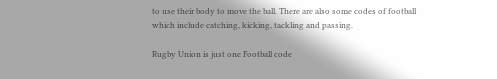to use their body to move the ball. There are also some codes of football which include catching, kicking, tackling and passing.

Rugby Union is just one Football code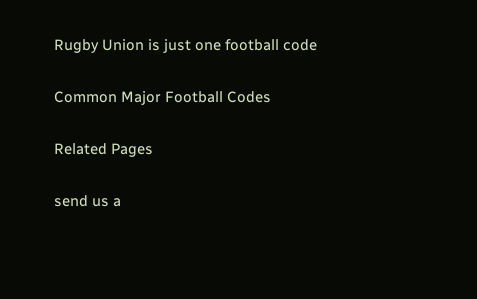Rugby Union is just one football code

Common Major Football Codes

Related Pages

send us a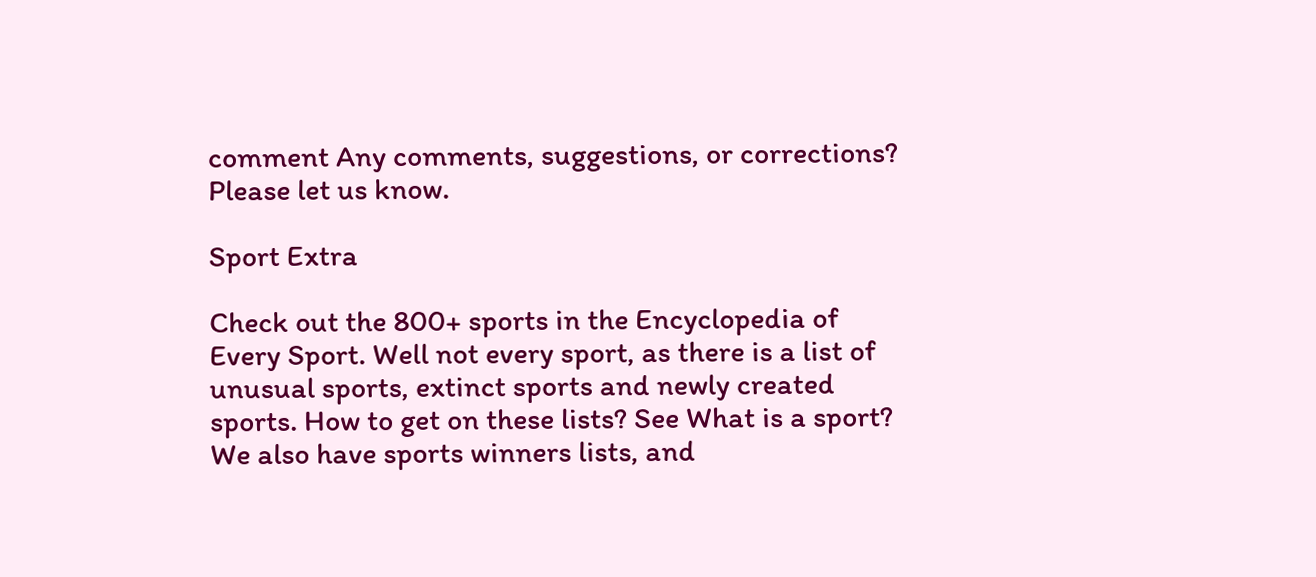comment Any comments, suggestions, or corrections? Please let us know.

Sport Extra

Check out the 800+ sports in the Encyclopedia of Every Sport. Well not every sport, as there is a list of unusual sports, extinct sports and newly created sports. How to get on these lists? See What is a sport? We also have sports winners lists, and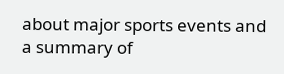about major sports events and a summary of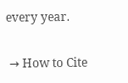every year.

 → How to Cite